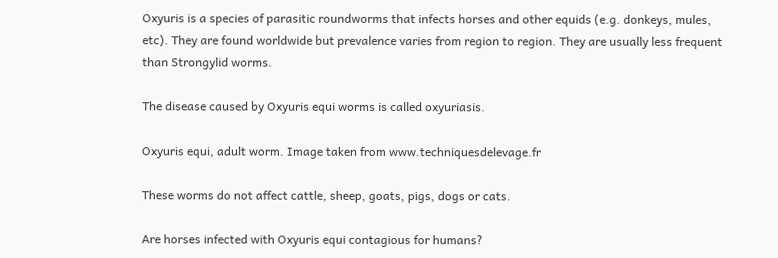Oxyuris is a species of parasitic roundworms that infects horses and other equids (e.g. donkeys, mules, etc). They are found worldwide but prevalence varies from region to region. They are usually less frequent than Strongylid worms.

The disease caused by Oxyuris equi worms is called oxyuriasis.

Oxyuris equi, adult worm. Image taken from www.techniquesdelevage.fr

These worms do not affect cattle, sheep, goats, pigs, dogs or cats.

Are horses infected with Oxyuris equi contagious for humans?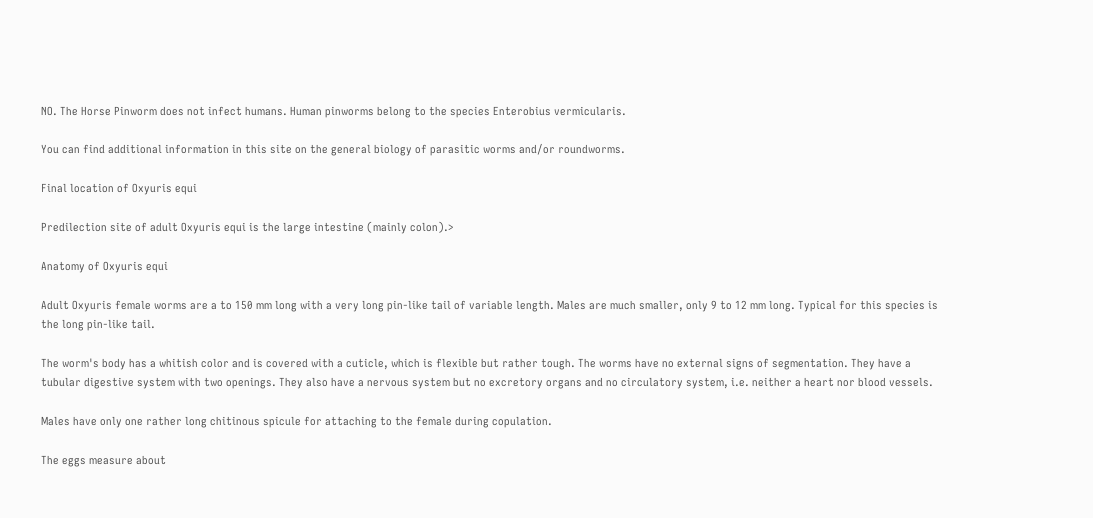NO. The Horse Pinworm does not infect humans. Human pinworms belong to the species Enterobius vermicularis.

You can find additional information in this site on the general biology of parasitic worms and/or roundworms.

Final location of Oxyuris equi

Predilection site of adult Oxyuris equi is the large intestine (mainly colon).>

Anatomy of Oxyuris equi

Adult Oxyuris female worms are a to 150 mm long with a very long pin-like tail of variable length. Males are much smaller, only 9 to 12 mm long. Typical for this species is the long pin-like tail.

The worm's body has a whitish color and is covered with a cuticle, which is flexible but rather tough. The worms have no external signs of segmentation. They have a tubular digestive system with two openings. They also have a nervous system but no excretory organs and no circulatory system, i.e. neither a heart nor blood vessels.

Males have only one rather long chitinous spicule for attaching to the female during copulation.

The eggs measure about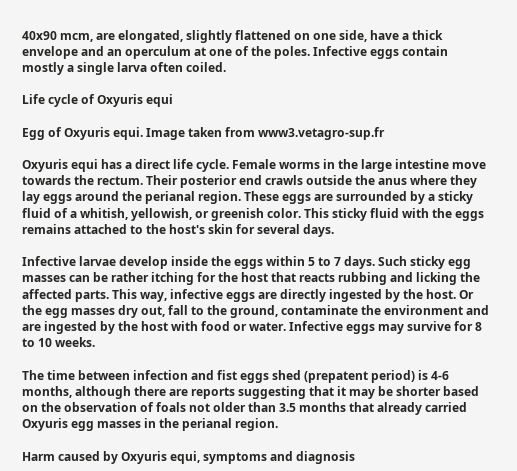40x90 mcm, are elongated, slightly flattened on one side, have a thick envelope and an operculum at one of the poles. Infective eggs contain mostly a single larva often coiled.

Life cycle of Oxyuris equi

Egg of Oxyuris equi. Image taken from www3.vetagro-sup.fr

Oxyuris equi has a direct life cycle. Female worms in the large intestine move towards the rectum. Their posterior end crawls outside the anus where they lay eggs around the perianal region. These eggs are surrounded by a sticky fluid of a whitish, yellowish, or greenish color. This sticky fluid with the eggs remains attached to the host's skin for several days.

Infective larvae develop inside the eggs within 5 to 7 days. Such sticky egg masses can be rather itching for the host that reacts rubbing and licking the affected parts. This way, infective eggs are directly ingested by the host. Or the egg masses dry out, fall to the ground, contaminate the environment and are ingested by the host with food or water. Infective eggs may survive for 8 to 10 weeks.

The time between infection and fist eggs shed (prepatent period) is 4-6 months, although there are reports suggesting that it may be shorter based on the observation of foals not older than 3.5 months that already carried Oxyuris egg masses in the perianal region.

Harm caused by Oxyuris equi, symptoms and diagnosis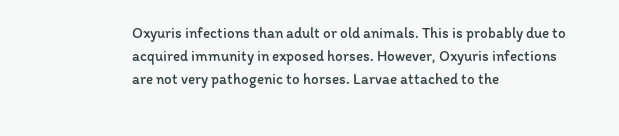Oxyuris infections than adult or old animals. This is probably due to acquired immunity in exposed horses. However, Oxyuris infections are not very pathogenic to horses. Larvae attached to the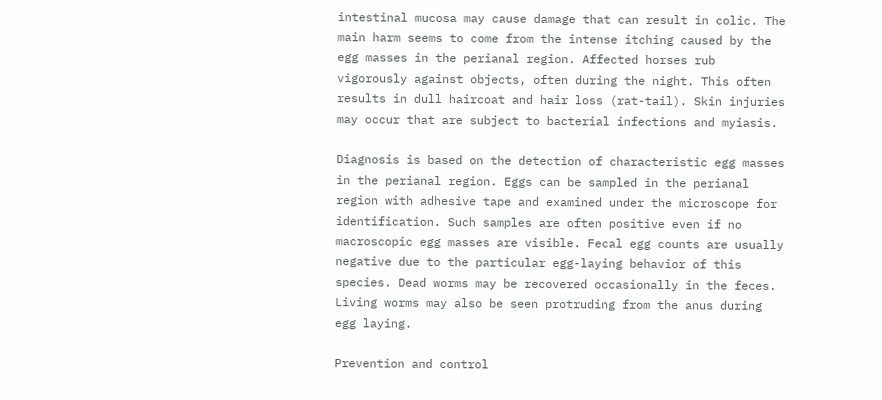intestinal mucosa may cause damage that can result in colic. The main harm seems to come from the intense itching caused by the egg masses in the perianal region. Affected horses rub vigorously against objects, often during the night. This often results in dull haircoat and hair loss (rat-tail). Skin injuries may occur that are subject to bacterial infections and myiasis.

Diagnosis is based on the detection of characteristic egg masses in the perianal region. Eggs can be sampled in the perianal region with adhesive tape and examined under the microscope for identification. Such samples are often positive even if no macroscopic egg masses are visible. Fecal egg counts are usually negative due to the particular egg-laying behavior of this species. Dead worms may be recovered occasionally in the feces. Living worms may also be seen protruding from the anus during egg laying.

Prevention and control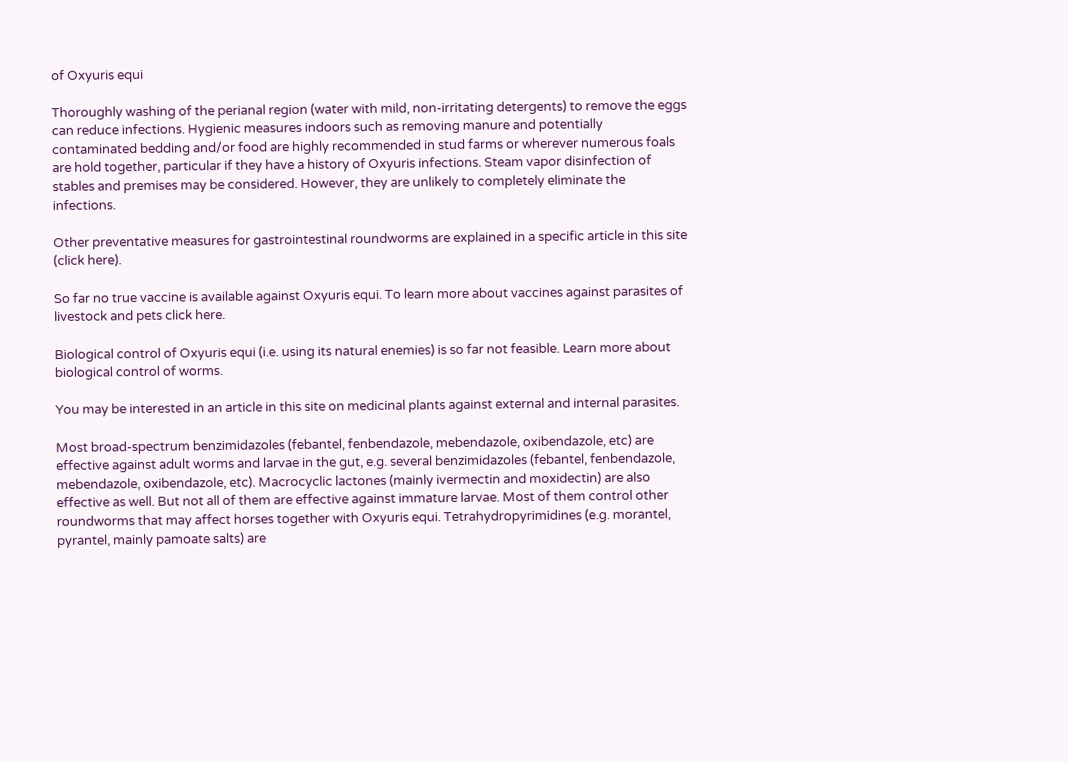of Oxyuris equi

Thoroughly washing of the perianal region (water with mild, non-irritating detergents) to remove the eggs can reduce infections. Hygienic measures indoors such as removing manure and potentially contaminated bedding and/or food are highly recommended in stud farms or wherever numerous foals are hold together, particular if they have a history of Oxyuris infections. Steam vapor disinfection of stables and premises may be considered. However, they are unlikely to completely eliminate the infections.

Other preventative measures for gastrointestinal roundworms are explained in a specific article in this site (click here).

So far no true vaccine is available against Oxyuris equi. To learn more about vaccines against parasites of livestock and pets click here.

Biological control of Oxyuris equi (i.e. using its natural enemies) is so far not feasible. Learn more about biological control of worms.

You may be interested in an article in this site on medicinal plants against external and internal parasites.

Most broad-spectrum benzimidazoles (febantel, fenbendazole, mebendazole, oxibendazole, etc) are effective against adult worms and larvae in the gut, e.g. several benzimidazoles (febantel, fenbendazole, mebendazole, oxibendazole, etc). Macrocyclic lactones (mainly ivermectin and moxidectin) are also effective as well. But not all of them are effective against immature larvae. Most of them control other roundworms that may affect horses together with Oxyuris equi. Tetrahydropyrimidines (e.g. morantel, pyrantel, mainly pamoate salts) are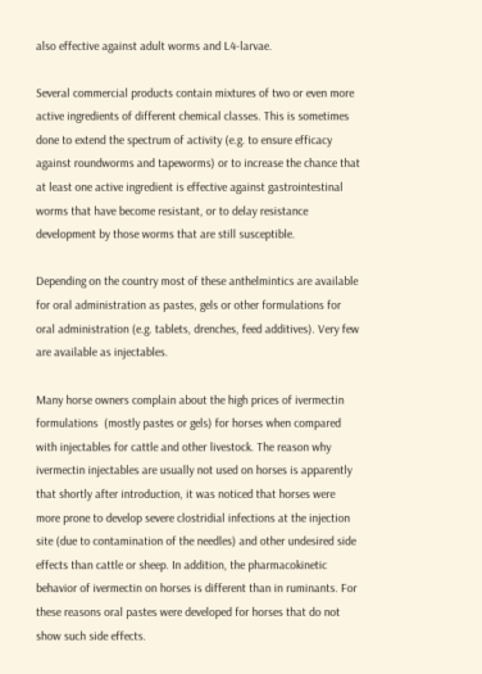also effective against adult worms and L4-larvae.

Several commercial products contain mixtures of two or even more active ingredients of different chemical classes. This is sometimes done to extend the spectrum of activity (e.g. to ensure efficacy against roundworms and tapeworms) or to increase the chance that at least one active ingredient is effective against gastrointestinal worms that have become resistant, or to delay resistance development by those worms that are still susceptible.

Depending on the country most of these anthelmintics are available for oral administration as pastes, gels or other formulations for oral administration (e.g. tablets, drenches, feed additives). Very few are available as injectables.

Many horse owners complain about the high prices of ivermectin formulations  (mostly pastes or gels) for horses when compared with injectables for cattle and other livestock. The reason why ivermectin injectables are usually not used on horses is apparently that shortly after introduction, it was noticed that horses were more prone to develop severe clostridial infections at the injection site (due to contamination of the needles) and other undesired side effects than cattle or sheep. In addition, the pharmacokinetic behavior of ivermectin on horses is different than in ruminants. For these reasons oral pastes were developed for horses that do not show such side effects.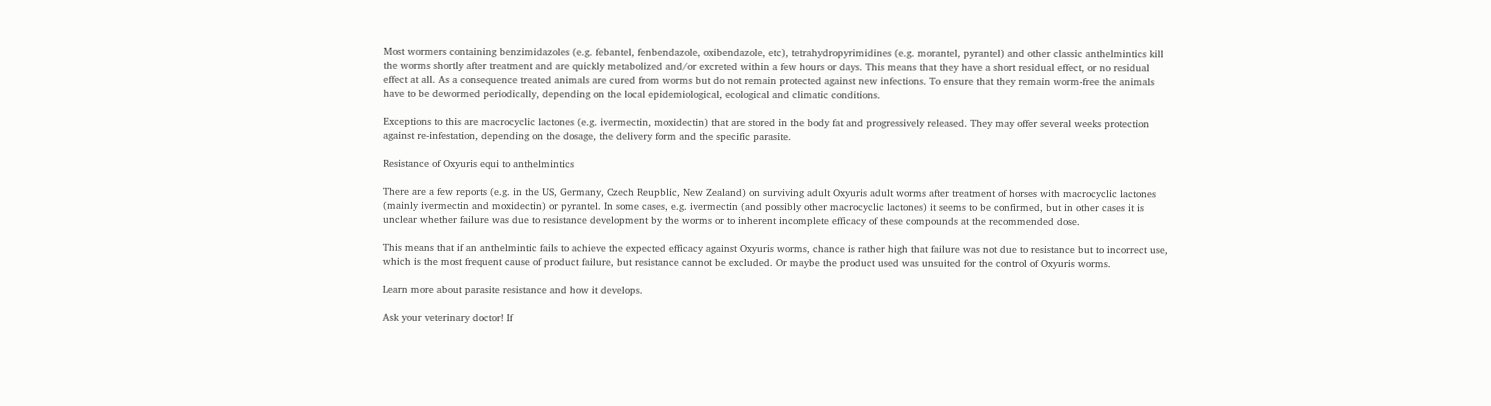Most wormers containing benzimidazoles (e.g. febantel, fenbendazole, oxibendazole, etc), tetrahydropyrimidines (e.g. morantel, pyrantel) and other classic anthelmintics kill the worms shortly after treatment and are quickly metabolized and/or excreted within a few hours or days. This means that they have a short residual effect, or no residual effect at all. As a consequence treated animals are cured from worms but do not remain protected against new infections. To ensure that they remain worm-free the animals have to be dewormed periodically, depending on the local epidemiological, ecological and climatic conditions.

Exceptions to this are macrocyclic lactones (e.g. ivermectin, moxidectin) that are stored in the body fat and progressively released. They may offer several weeks protection against re-infestation, depending on the dosage, the delivery form and the specific parasite.

Resistance of Oxyuris equi to anthelmintics

There are a few reports (e.g. in the US, Germany, Czech Reupblic, New Zealand) on surviving adult Oxyuris adult worms after treatment of horses with macrocyclic lactones (mainly ivermectin and moxidectin) or pyrantel. In some cases, e.g. ivermectin (and possibly other macrocyclic lactones) it seems to be confirmed, but in other cases it is unclear whether failure was due to resistance development by the worms or to inherent incomplete efficacy of these compounds at the recommended dose.

This means that if an anthelmintic fails to achieve the expected efficacy against Oxyuris worms, chance is rather high that failure was not due to resistance but to incorrect use, which is the most frequent cause of product failure, but resistance cannot be excluded. Or maybe the product used was unsuited for the control of Oxyuris worms.

Learn more about parasite resistance and how it develops.

Ask your veterinary doctor! If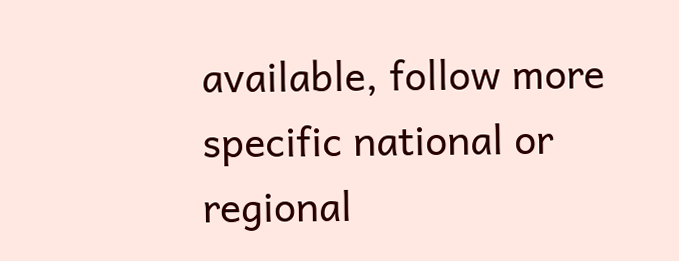available, follow more specific national or regional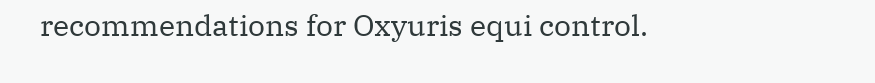recommendations for Oxyuris equi control.